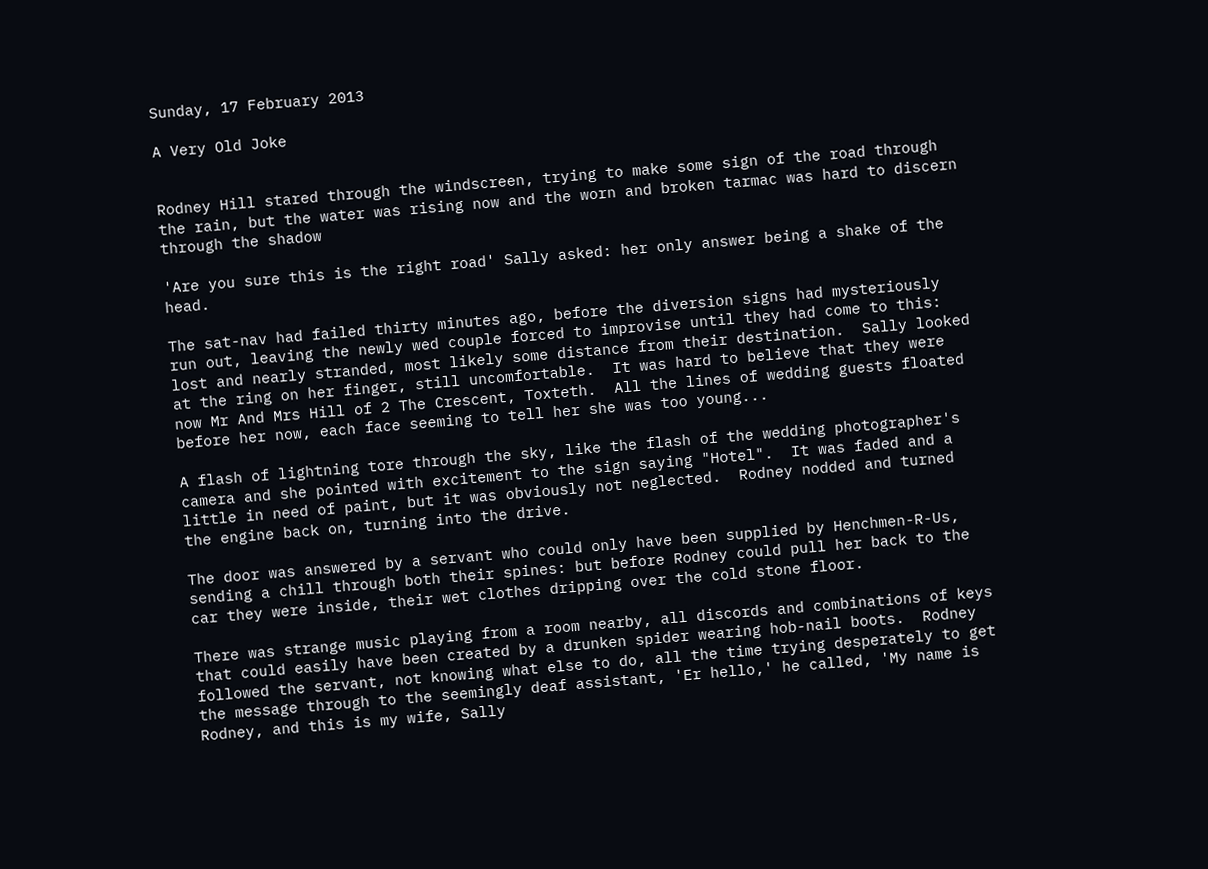Sunday, 17 February 2013

A Very Old Joke


Rodney Hill stared through the windscreen, trying to make some sign of the road through the rain, but the water was rising now and the worn and broken tarmac was hard to discern through the shadow

'Are you sure this is the right road' Sally asked: her only answer being a shake of the head.

The sat-nav had failed thirty minutes ago, before the diversion signs had mysteriously run out, leaving the newly wed couple forced to improvise until they had come to this: lost and nearly stranded, most likely some distance from their destination.  Sally looked at the ring on her finger, still uncomfortable.  It was hard to believe that they were now Mr And Mrs Hill of 2 The Crescent, Toxteth.  All the lines of wedding guests floated before her now, each face seeming to tell her she was too young...

A flash of lightning tore through the sky, like the flash of the wedding photographer's camera and she pointed with excitement to the sign saying "Hotel".  It was faded and a little in need of paint, but it was obviously not neglected.  Rodney nodded and turned the engine back on, turning into the drive.

The door was answered by a servant who could only have been supplied by Henchmen-R-Us, sending a chill through both their spines: but before Rodney could pull her back to the car they were inside, their wet clothes dripping over the cold stone floor.

There was strange music playing from a room nearby, all discords and combinations of keys that could easily have been created by a drunken spider wearing hob-nail boots.  Rodney followed the servant, not knowing what else to do, all the time trying desperately to get the message through to the seemingly deaf assistant, 'Er hello,' he called, 'My name is Rodney, and this is my wife, Sally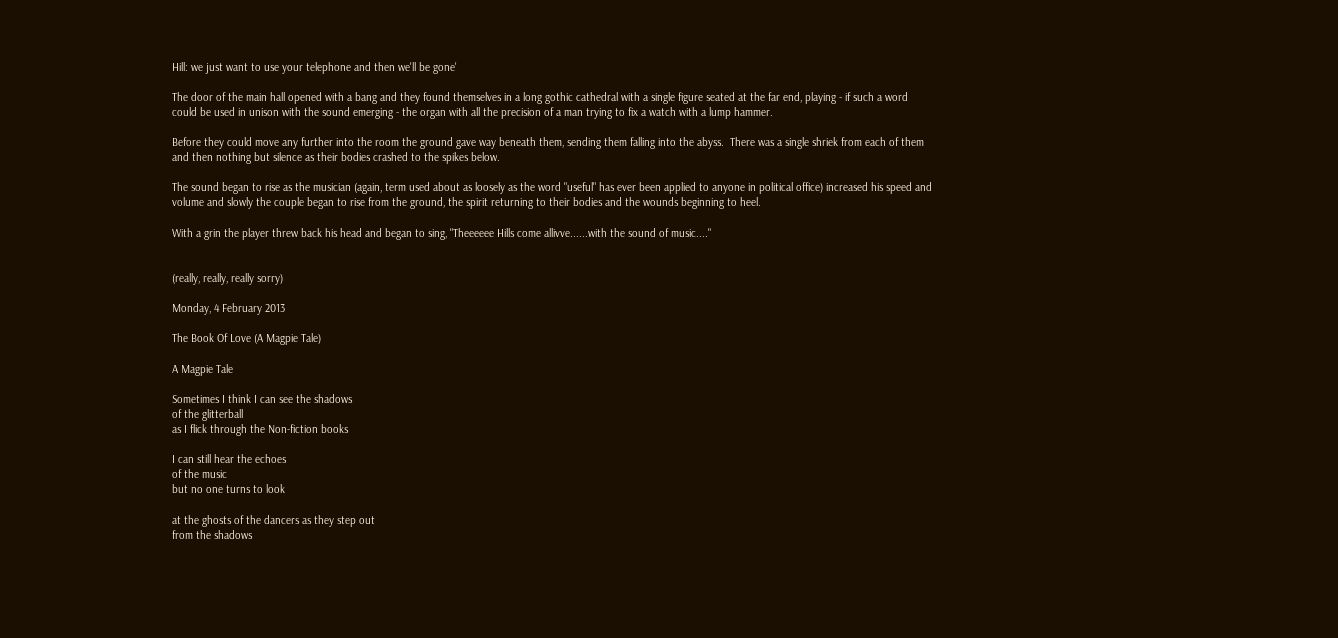Hill: we just want to use your telephone and then we'll be gone'

The door of the main hall opened with a bang and they found themselves in a long gothic cathedral with a single figure seated at the far end, playing - if such a word could be used in unison with the sound emerging - the organ with all the precision of a man trying to fix a watch with a lump hammer.

Before they could move any further into the room the ground gave way beneath them, sending them falling into the abyss.  There was a single shriek from each of them and then nothing but silence as their bodies crashed to the spikes below.

The sound began to rise as the musician (again, term used about as loosely as the word "useful" has ever been applied to anyone in political office) increased his speed and volume and slowly the couple began to rise from the ground, the spirit returning to their bodies and the wounds beginning to heel.

With a grin the player threw back his head and began to sing, "Theeeeee Hills come allivve......with the sound of music...."


(really, really, really sorry)

Monday, 4 February 2013

The Book Of Love (A Magpie Tale)

A Magpie Tale

Sometimes I think I can see the shadows
of the glitterball
as I flick through the Non-fiction books

I can still hear the echoes
of the music
but no one turns to look

at the ghosts of the dancers as they step out
from the shadows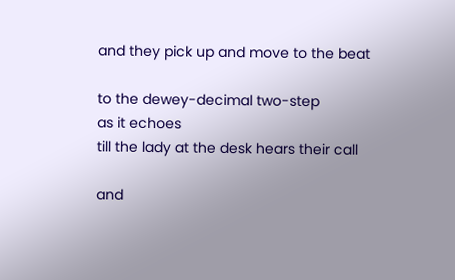and they pick up and move to the beat

to the dewey-decimal two-step
as it echoes
till the lady at the desk hears their call

and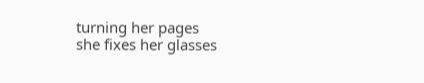turning her pages
she fixes her glasses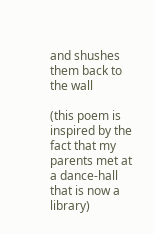and shushes them back to the wall

(this poem is inspired by the fact that my parents met at a dance-hall that is now a library)